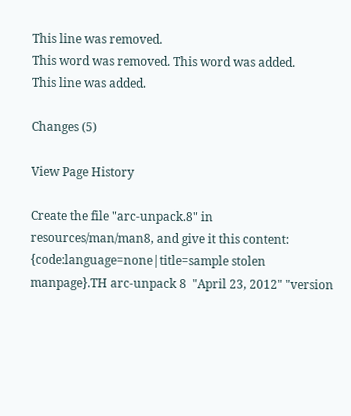This line was removed.
This word was removed. This word was added.
This line was added.

Changes (5)

View Page History

Create the file "arc-unpack.8" in resources/man/man8, and give it this content:
{code:language=none|title=sample stolen manpage}.TH arc-unpack 8  "April 23, 2012" "version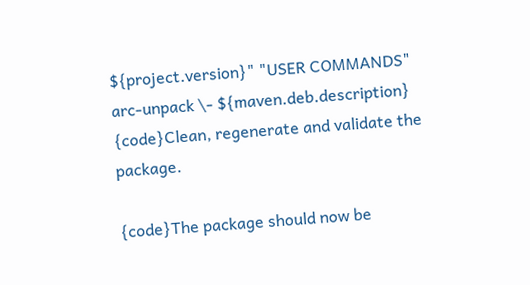${project.version}" "USER COMMANDS"
arc-unpack \- ${maven.deb.description}
{code}Clean, regenerate and validate the package.

{code}The package should now be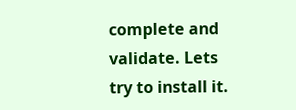complete and validate. Lets try to install it.